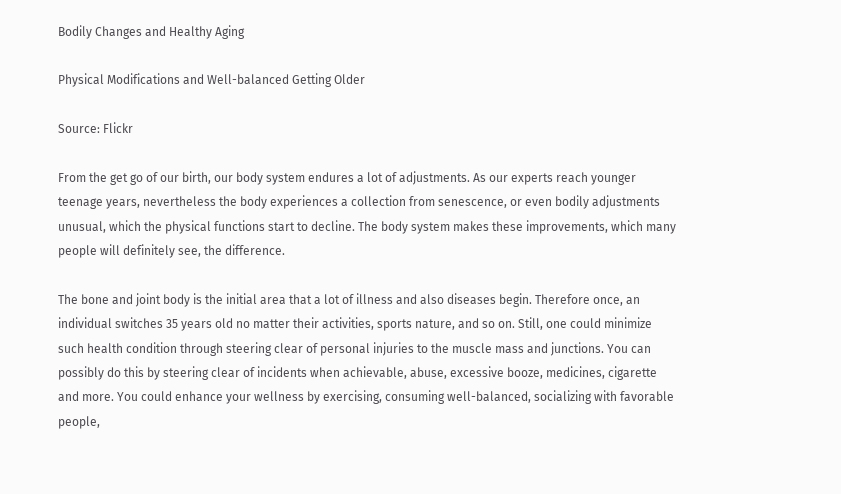Bodily Changes and Healthy Aging

Physical Modifications and Well-balanced Getting Older

Source: Flickr

From the get go of our birth, our body system endures a lot of adjustments. As our experts reach younger teenage years, nevertheless the body experiences a collection from senescence, or even bodily adjustments unusual, which the physical functions start to decline. The body system makes these improvements, which many people will definitely see, the difference.

The bone and joint body is the initial area that a lot of illness and also diseases begin. Therefore once, an individual switches 35 years old no matter their activities, sports nature, and so on. Still, one could minimize such health condition through steering clear of personal injuries to the muscle mass and junctions. You can possibly do this by steering clear of incidents when achievable, abuse, excessive booze, medicines, cigarette and more. You could enhance your wellness by exercising, consuming well-balanced, socializing with favorable people,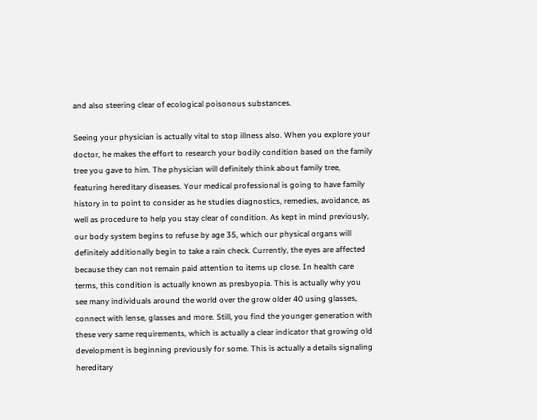and also steering clear of ecological poisonous substances.

Seeing your physician is actually vital to stop illness also. When you explore your doctor, he makes the effort to research your bodily condition based on the family tree you gave to him. The physician will definitely think about family tree, featuring hereditary diseases. Your medical professional is going to have family history in to point to consider as he studies diagnostics, remedies, avoidance, as well as procedure to help you stay clear of condition. As kept in mind previously, our body system begins to refuse by age 35, which our physical organs will definitely additionally begin to take a rain check. Currently, the eyes are affected because they can not remain paid attention to items up close. In health care terms, this condition is actually known as presbyopia. This is actually why you see many individuals around the world over the grow older 40 using glasses, connect with lense, glasses and more. Still, you find the younger generation with these very same requirements, which is actually a clear indicator that growing old development is beginning previously for some. This is actually a details signaling hereditary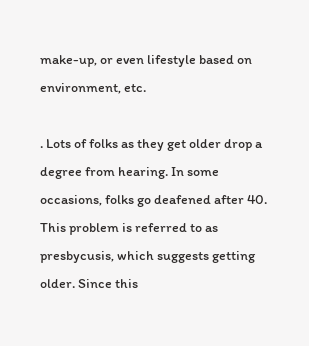make-up, or even lifestyle based on environment, etc.

. Lots of folks as they get older drop a degree from hearing. In some occasions, folks go deafened after 40. This problem is referred to as presbycusis, which suggests getting older. Since this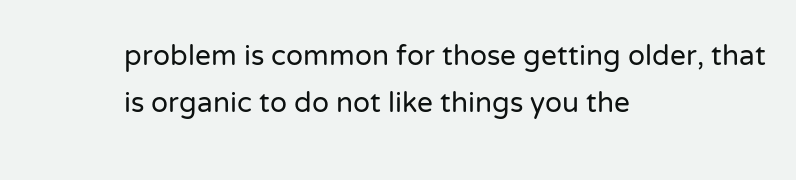problem is common for those getting older, that is organic to do not like things you the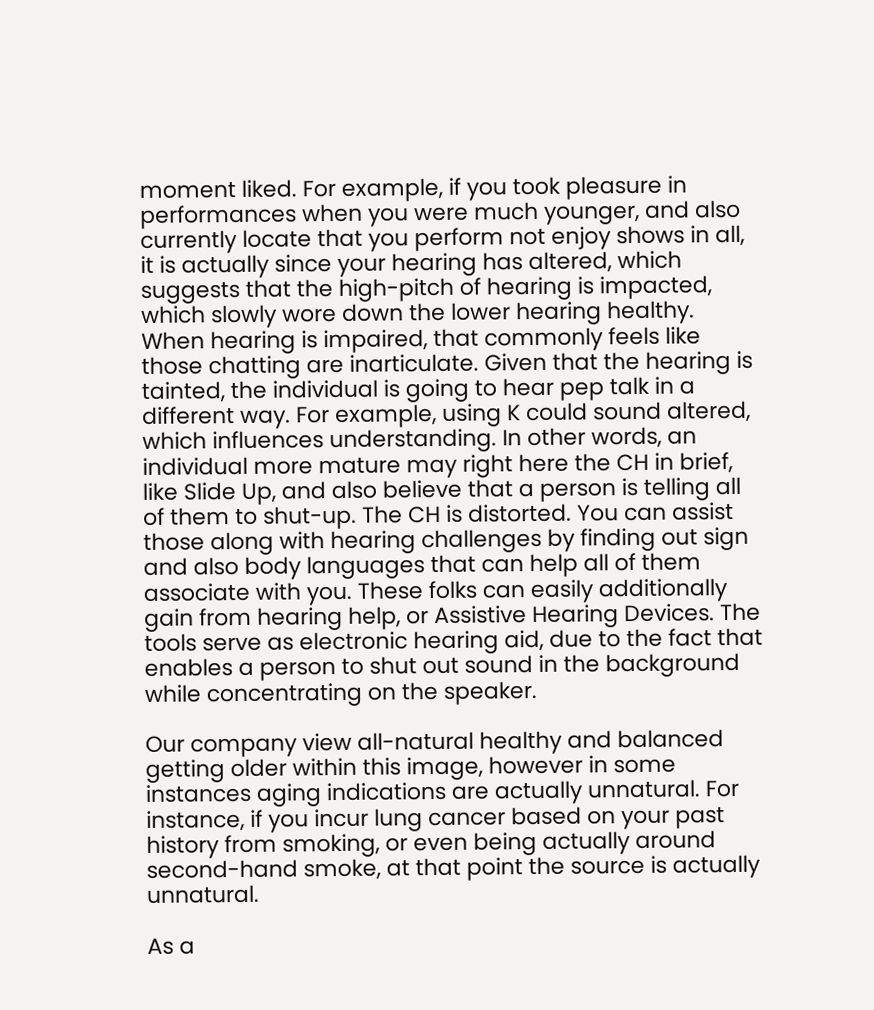moment liked. For example, if you took pleasure in performances when you were much younger, and also currently locate that you perform not enjoy shows in all, it is actually since your hearing has altered, which suggests that the high-pitch of hearing is impacted, which slowly wore down the lower hearing healthy. When hearing is impaired, that commonly feels like those chatting are inarticulate. Given that the hearing is tainted, the individual is going to hear pep talk in a different way. For example, using K could sound altered, which influences understanding. In other words, an individual more mature may right here the CH in brief, like Slide Up, and also believe that a person is telling all of them to shut-up. The CH is distorted. You can assist those along with hearing challenges by finding out sign and also body languages that can help all of them associate with you. These folks can easily additionally gain from hearing help, or Assistive Hearing Devices. The tools serve as electronic hearing aid, due to the fact that enables a person to shut out sound in the background while concentrating on the speaker.

Our company view all-natural healthy and balanced getting older within this image, however in some instances aging indications are actually unnatural. For instance, if you incur lung cancer based on your past history from smoking, or even being actually around second-hand smoke, at that point the source is actually unnatural.

As a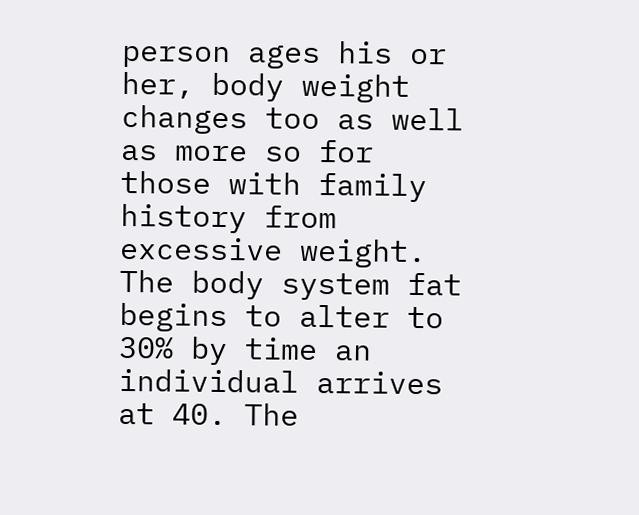person ages his or her, body weight changes too as well as more so for those with family history from excessive weight. The body system fat begins to alter to 30% by time an individual arrives at 40. The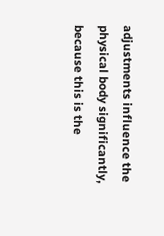adjustments influence the physical body significantly, because this is the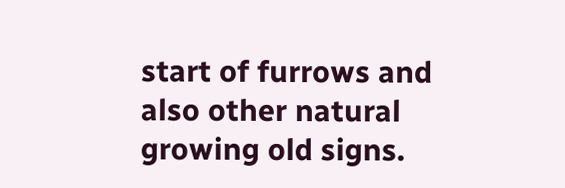start of furrows and also other natural growing old signs.